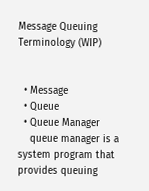Message Queuing Terminology (WIP)


  • Message
  • Queue
  • Queue Manager
    queue manager is a system program that provides queuing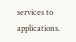services to applications.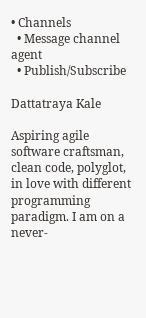• Channels
  • Message channel agent
  • Publish/Subscribe

Dattatraya Kale

Aspiring agile software craftsman, clean code, polyglot, in love with different programming paradigm. I am on a never-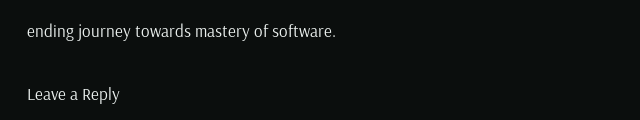ending journey towards mastery of software.

Leave a Reply